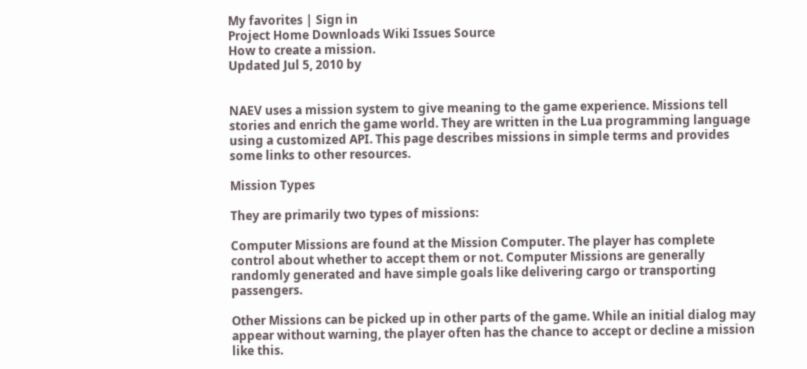My favorites | Sign in
Project Home Downloads Wiki Issues Source
How to create a mission.
Updated Jul 5, 2010 by


NAEV uses a mission system to give meaning to the game experience. Missions tell stories and enrich the game world. They are written in the Lua programming language using a customized API. This page describes missions in simple terms and provides some links to other resources.

Mission Types

They are primarily two types of missions:

Computer Missions are found at the Mission Computer. The player has complete control about whether to accept them or not. Computer Missions are generally randomly generated and have simple goals like delivering cargo or transporting passengers.

Other Missions can be picked up in other parts of the game. While an initial dialog may appear without warning, the player often has the chance to accept or decline a mission like this.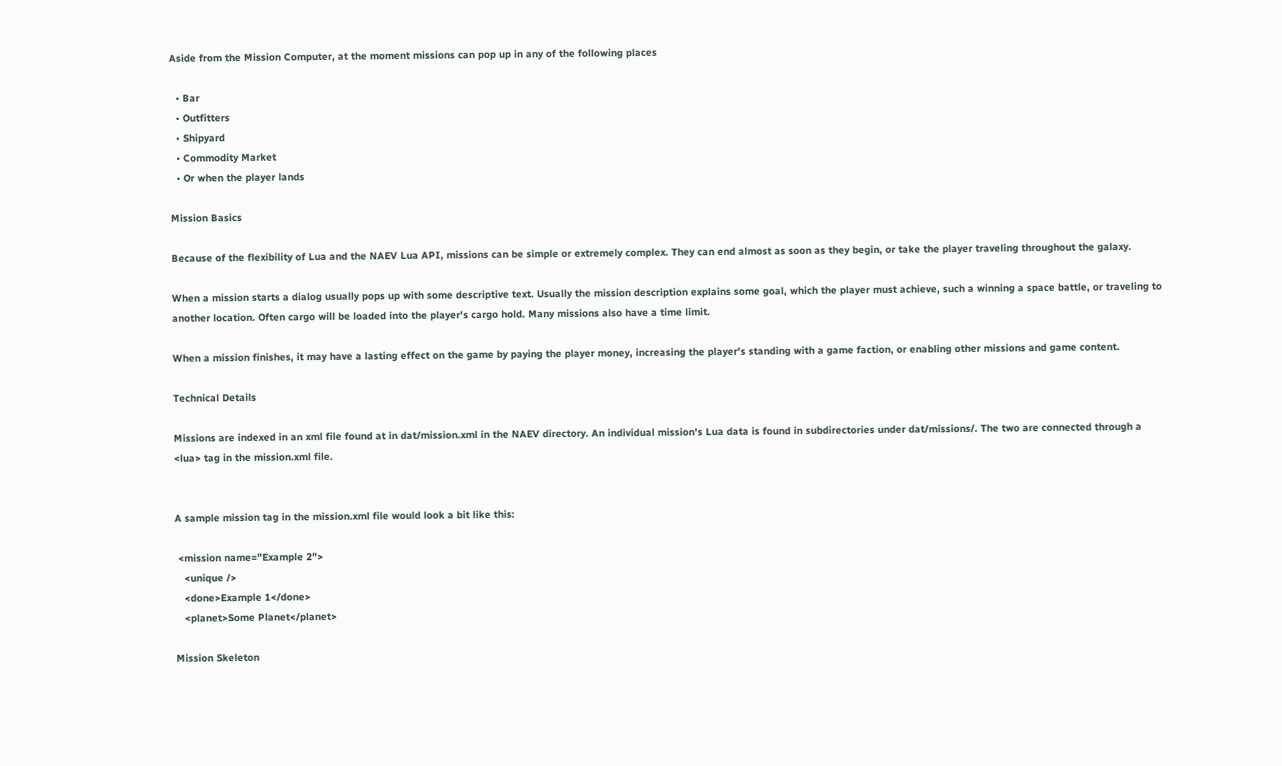Aside from the Mission Computer, at the moment missions can pop up in any of the following places

  • Bar
  • Outfitters
  • Shipyard
  • Commodity Market
  • Or when the player lands

Mission Basics

Because of the flexibility of Lua and the NAEV Lua API, missions can be simple or extremely complex. They can end almost as soon as they begin, or take the player traveling throughout the galaxy.

When a mission starts a dialog usually pops up with some descriptive text. Usually the mission description explains some goal, which the player must achieve, such a winning a space battle, or traveling to another location. Often cargo will be loaded into the player's cargo hold. Many missions also have a time limit.

When a mission finishes, it may have a lasting effect on the game by paying the player money, increasing the player's standing with a game faction, or enabling other missions and game content.

Technical Details

Missions are indexed in an xml file found at in dat/mission.xml in the NAEV directory. An individual mission's Lua data is found in subdirectories under dat/missions/. The two are connected through a <lua> tag in the mission.xml file.


A sample mission tag in the mission.xml file would look a bit like this:

 <mission name="Example 2">
   <unique />
   <done>Example 1</done>
   <planet>Some Planet</planet>

Mission Skeleton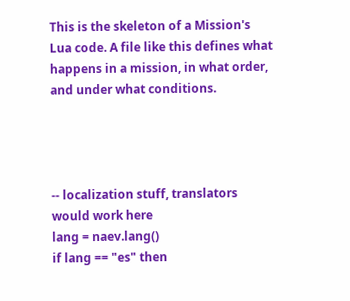This is the skeleton of a Mission's Lua code. A file like this defines what happens in a mission, in what order, and under what conditions.




-- localization stuff, translators would work here
lang = naev.lang()
if lang == "es" then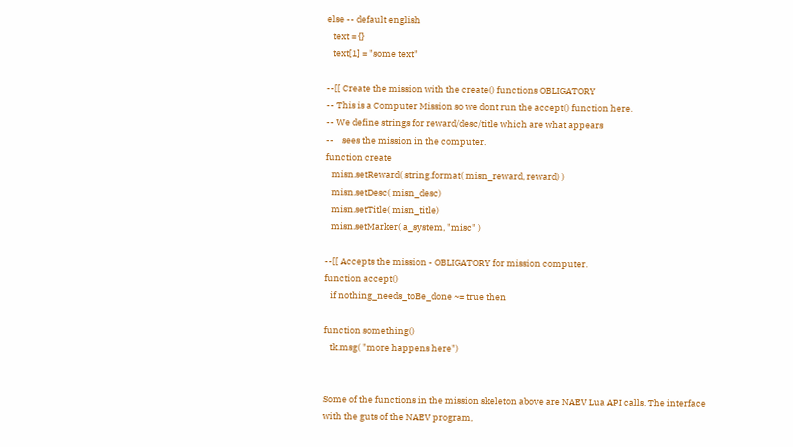else -- default english
   text = {}
   text[1] = "some text"

--[[ Create the mission with the create() functions OBLIGATORY
-- This is a Computer Mission so we dont run the accept() function here.
-- We define strings for reward/desc/title which are what appears
--    sees the mission in the computer.
function create
   misn.setReward( string.format( misn_reward, reward) )
   misn.setDesc( misn_desc)
   misn.setTitle( misn_title)
   misn.setMarker( a_system, "misc" )

--[[ Accepts the mission - OBLIGATORY for mission computer.
function accept()
   if nothing_needs_toBe_done ~= true then

function something()
   tk.msg( "more happens here")


Some of the functions in the mission skeleton above are NAEV Lua API calls. The interface with the guts of the NAEV program,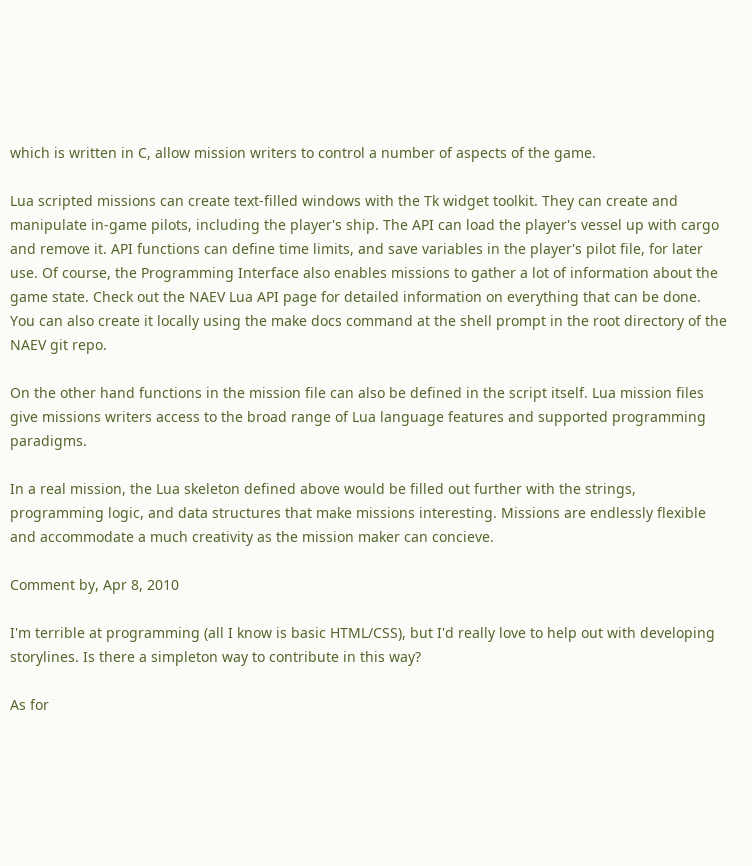which is written in C, allow mission writers to control a number of aspects of the game.

Lua scripted missions can create text-filled windows with the Tk widget toolkit. They can create and manipulate in-game pilots, including the player's ship. The API can load the player's vessel up with cargo and remove it. API functions can define time limits, and save variables in the player's pilot file, for later use. Of course, the Programming Interface also enables missions to gather a lot of information about the game state. Check out the NAEV Lua API page for detailed information on everything that can be done. You can also create it locally using the make docs command at the shell prompt in the root directory of the NAEV git repo.

On the other hand functions in the mission file can also be defined in the script itself. Lua mission files give missions writers access to the broad range of Lua language features and supported programming paradigms.

In a real mission, the Lua skeleton defined above would be filled out further with the strings, programming logic, and data structures that make missions interesting. Missions are endlessly flexible and accommodate a much creativity as the mission maker can concieve.

Comment by, Apr 8, 2010

I'm terrible at programming (all I know is basic HTML/CSS), but I'd really love to help out with developing storylines. Is there a simpleton way to contribute in this way?

As for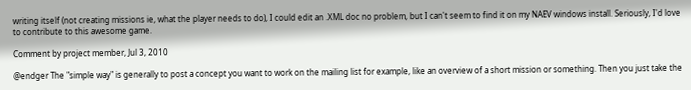writing itself (not creating missions ie, what the player needs to do), I could edit an .XML doc no problem, but I can't seem to find it on my NAEV windows install. Seriously, I'd love to contribute to this awesome game.

Comment by project member, Jul 3, 2010

@endger The "simple way" is generally to post a concept you want to work on the mailing list for example, like an overview of a short mission or something. Then you just take the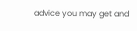advice you may get and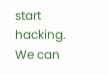start hacking. We can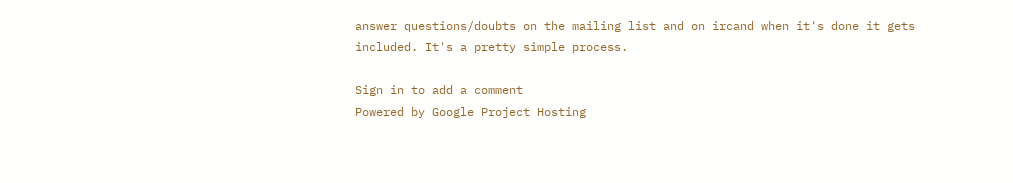answer questions/doubts on the mailing list and on ircand when it's done it gets included. It's a pretty simple process.

Sign in to add a comment
Powered by Google Project Hosting